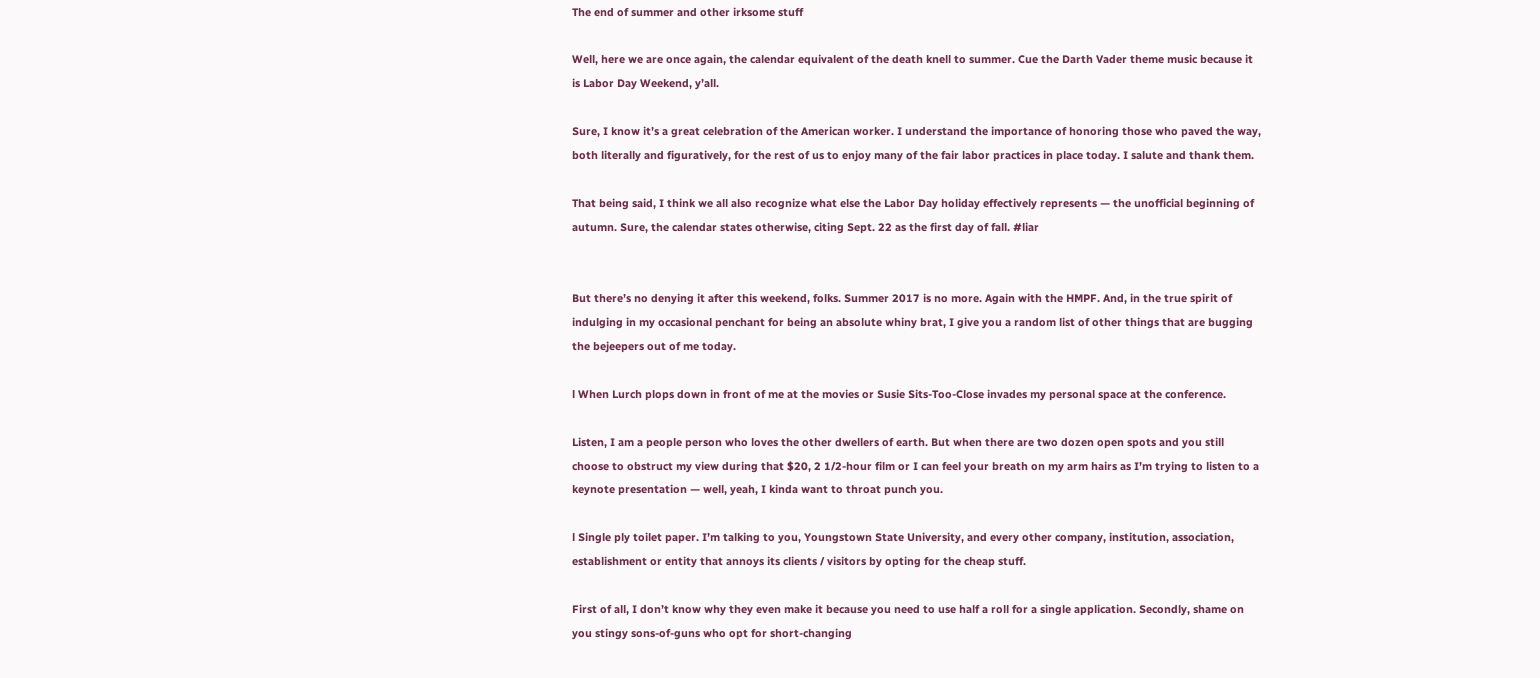The end of summer and other irksome stuff

Well, here we are once again, the calendar equivalent of the death knell to summer. Cue the Darth Vader theme music because it is Labor Day Weekend, y’all.

Sure, I know it’s a great celebration of the American worker. I understand the importance of honoring those who paved the way, both literally and figuratively, for the rest of us to enjoy many of the fair labor practices in place today. I salute and thank them.

That being said, I think we all also recognize what else the Labor Day holiday effectively represents — the unofficial beginning of autumn. Sure, the calendar states otherwise, citing Sept. 22 as the first day of fall. #liar


But there’s no denying it after this weekend, folks. Summer 2017 is no more. Again with the HMPF. And, in the true spirit of indulging in my occasional penchant for being an absolute whiny brat, I give you a random list of other things that are bugging the bejeepers out of me today.

l When Lurch plops down in front of me at the movies or Susie Sits-Too-Close invades my personal space at the conference.

Listen, I am a people person who loves the other dwellers of earth. But when there are two dozen open spots and you still choose to obstruct my view during that $20, 2 1/2-hour film or I can feel your breath on my arm hairs as I’m trying to listen to a keynote presentation — well, yeah, I kinda want to throat punch you.

l Single ply toilet paper. I’m talking to you, Youngstown State University, and every other company, institution, association, establishment or entity that annoys its clients / visitors by opting for the cheap stuff.

First of all, I don’t know why they even make it because you need to use half a roll for a single application. Secondly, shame on you stingy sons-of-guns who opt for short-changing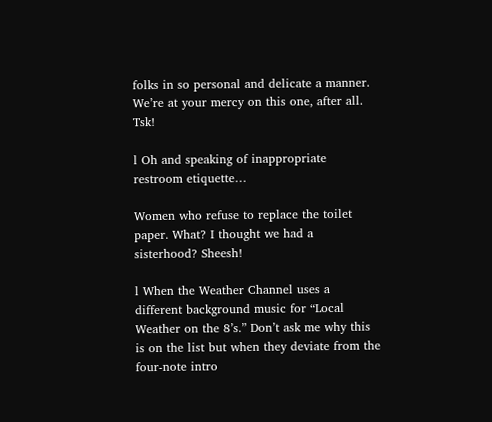folks in so personal and delicate a manner. We’re at your mercy on this one, after all. Tsk!

l Oh and speaking of inappropriate restroom etiquette…

Women who refuse to replace the toilet paper. What? I thought we had a sisterhood? Sheesh!

l When the Weather Channel uses a different background music for “Local Weather on the 8’s.” Don’t ask me why this is on the list but when they deviate from the four-note intro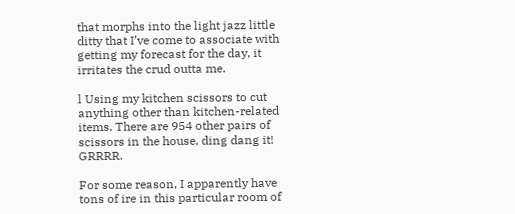that morphs into the light jazz little ditty that I’ve come to associate with getting my forecast for the day, it irritates the crud outta me.

l Using my kitchen scissors to cut anything other than kitchen-related items. There are 954 other pairs of scissors in the house, ding dang it! GRRRR.

For some reason, I apparently have tons of ire in this particular room of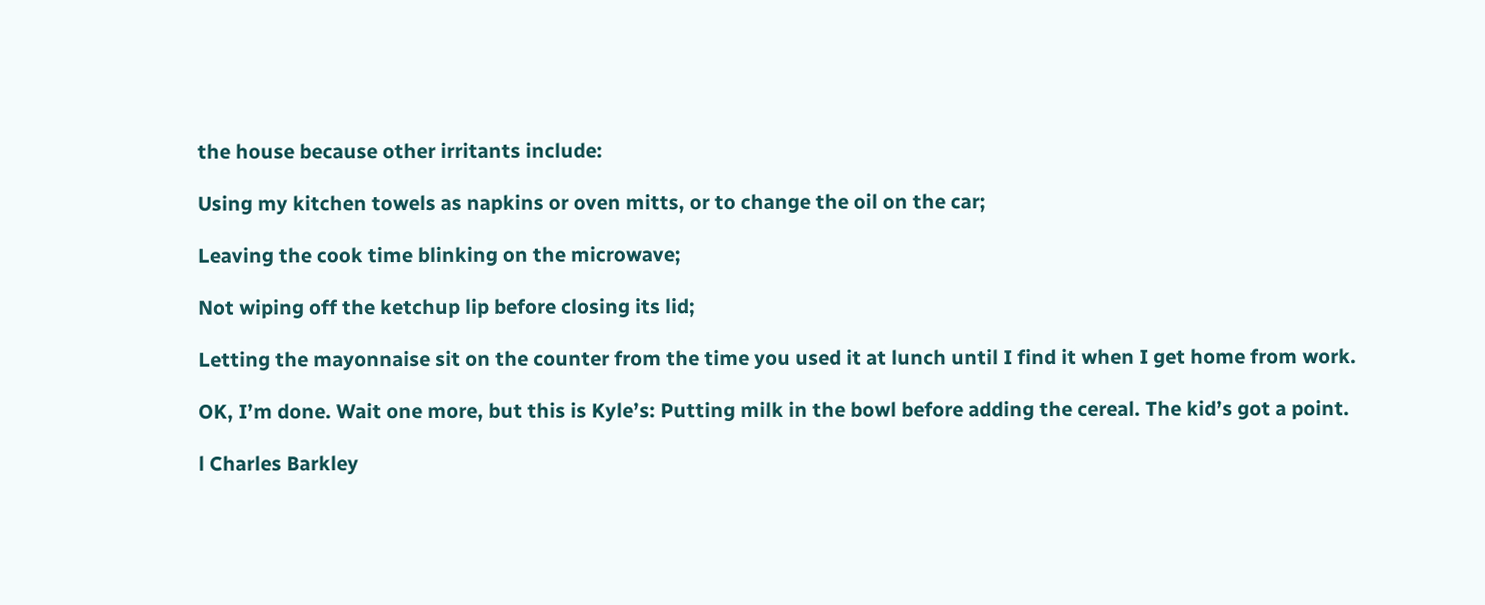the house because other irritants include:

Using my kitchen towels as napkins or oven mitts, or to change the oil on the car;

Leaving the cook time blinking on the microwave;

Not wiping off the ketchup lip before closing its lid;

Letting the mayonnaise sit on the counter from the time you used it at lunch until I find it when I get home from work.

OK, I’m done. Wait one more, but this is Kyle’s: Putting milk in the bowl before adding the cereal. The kid’s got a point.

l Charles Barkley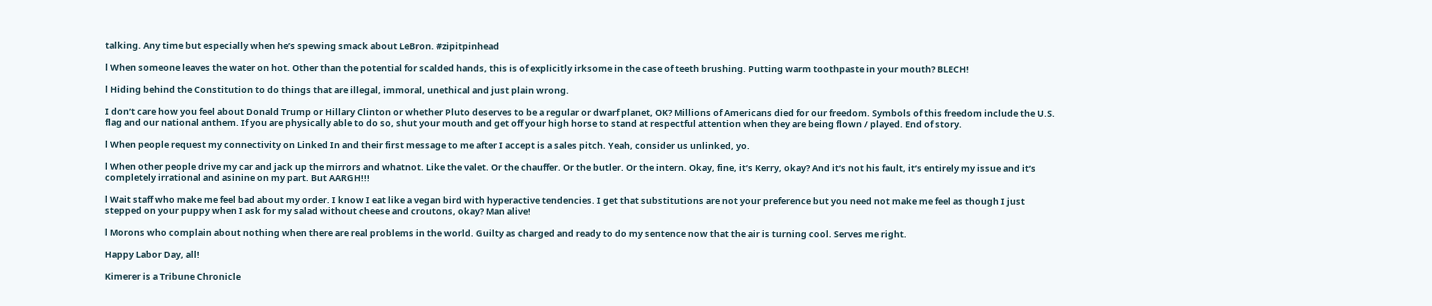talking. Any time but especially when he’s spewing smack about LeBron. #zipitpinhead

l When someone leaves the water on hot. Other than the potential for scalded hands, this is of explicitly irksome in the case of teeth brushing. Putting warm toothpaste in your mouth? BLECH!

l Hiding behind the Constitution to do things that are illegal, immoral, unethical and just plain wrong.

I don’t care how you feel about Donald Trump or Hillary Clinton or whether Pluto deserves to be a regular or dwarf planet, OK? Millions of Americans died for our freedom. Symbols of this freedom include the U.S. flag and our national anthem. If you are physically able to do so, shut your mouth and get off your high horse to stand at respectful attention when they are being flown / played. End of story.

l When people request my connectivity on Linked In and their first message to me after I accept is a sales pitch. Yeah, consider us unlinked, yo.

l When other people drive my car and jack up the mirrors and whatnot. Like the valet. Or the chauffer. Or the butler. Or the intern. Okay, fine, it’s Kerry, okay? And it’s not his fault, it’s entirely my issue and it’s completely irrational and asinine on my part. But AARGH!!!

l Wait staff who make me feel bad about my order. I know I eat like a vegan bird with hyperactive tendencies. I get that substitutions are not your preference but you need not make me feel as though I just stepped on your puppy when I ask for my salad without cheese and croutons, okay? Man alive!

l Morons who complain about nothing when there are real problems in the world. Guilty as charged and ready to do my sentence now that the air is turning cool. Serves me right.

Happy Labor Day, all!

Kimerer is a Tribune Chronicle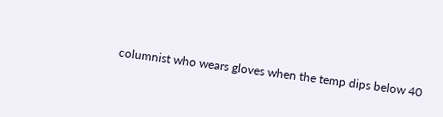columnist who wears gloves when the temp dips below 40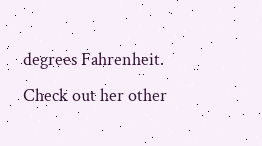degrees Fahrenheit. Check out her other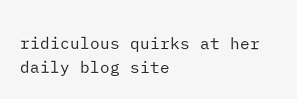ridiculous quirks at her daily blog site